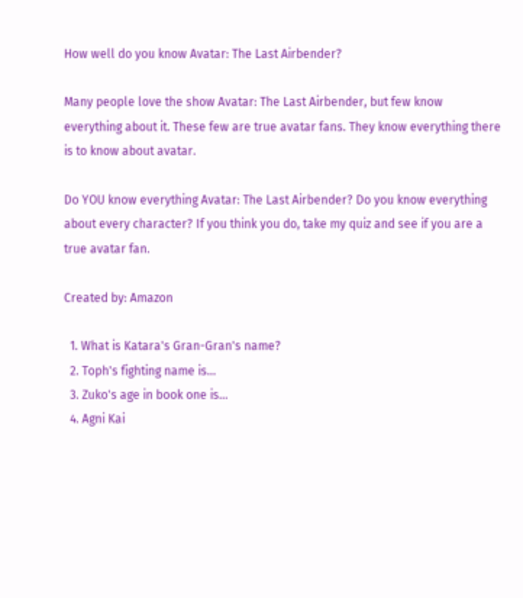How well do you know Avatar: The Last Airbender?

Many people love the show Avatar: The Last Airbender, but few know everything about it. These few are true avatar fans. They know everything there is to know about avatar.

Do YOU know everything Avatar: The Last Airbender? Do you know everything about every character? If you think you do, take my quiz and see if you are a true avatar fan.

Created by: Amazon

  1. What is Katara's Gran-Gran's name?
  2. Toph's fighting name is...
  3. Zuko's age in book one is...
  4. Agni Kai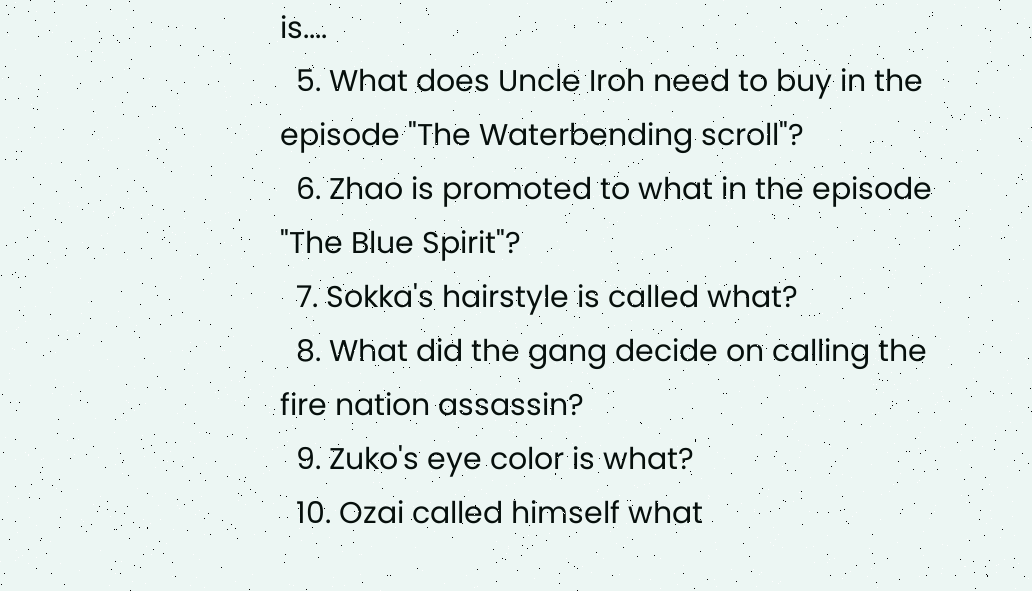is....
  5. What does Uncle Iroh need to buy in the episode "The Waterbending scroll"?
  6. Zhao is promoted to what in the episode "The Blue Spirit"?
  7. Sokka's hairstyle is called what?
  8. What did the gang decide on calling the fire nation assassin?
  9. Zuko's eye color is what?
  10. Ozai called himself what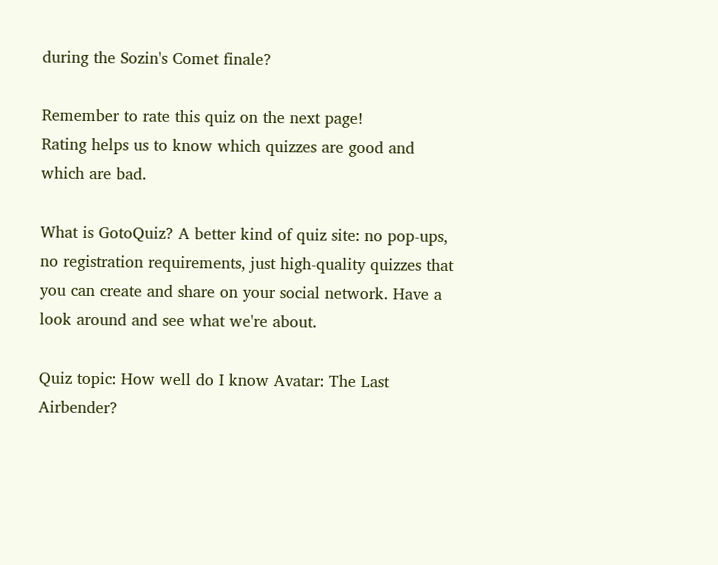during the Sozin's Comet finale?

Remember to rate this quiz on the next page!
Rating helps us to know which quizzes are good and which are bad.

What is GotoQuiz? A better kind of quiz site: no pop-ups, no registration requirements, just high-quality quizzes that you can create and share on your social network. Have a look around and see what we're about.

Quiz topic: How well do I know Avatar: The Last Airbender?